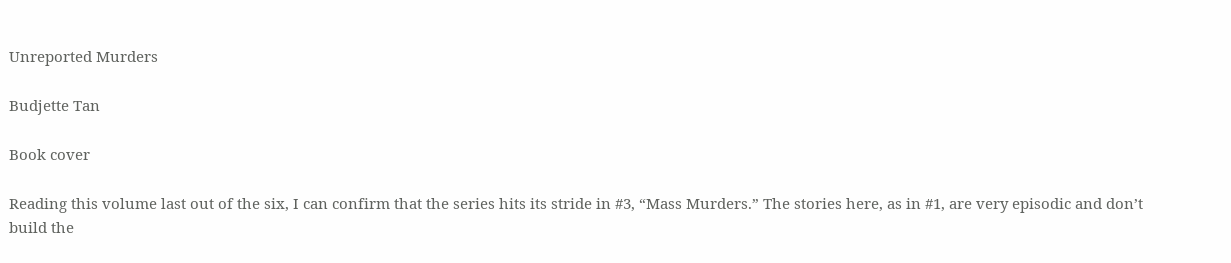Unreported Murders

Budjette Tan

Book cover

Reading this volume last out of the six, I can confirm that the series hits its stride in #3, “Mass Murders.” The stories here, as in #1, are very episodic and don’t build the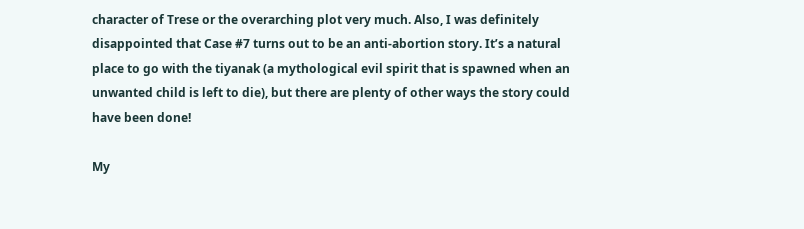character of Trese or the overarching plot very much. Also, I was definitely disappointed that Case #7 turns out to be an anti-abortion story. It’s a natural place to go with the tiyanak (a mythological evil spirit that is spawned when an unwanted child is left to die), but there are plenty of other ways the story could have been done!

My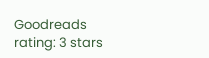Goodreads rating: 3 stars